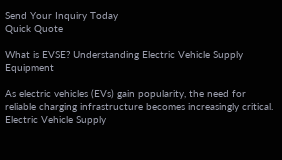Send Your Inquiry Today
Quick Quote

What is EVSE? Understanding Electric Vehicle Supply Equipment

As electric vehicles (EVs) gain popularity, the need for reliable charging infrastructure becomes increasingly critical. Electric Vehicle Supply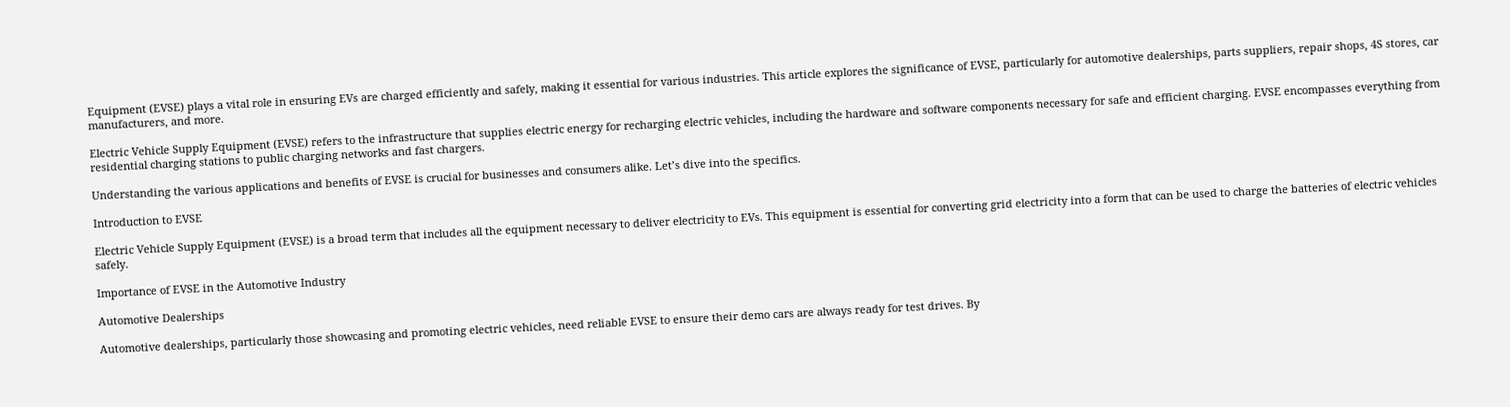Equipment (EVSE) plays a vital role in ensuring EVs are charged efficiently and safely, making it essential for various industries. This article explores the significance of EVSE, particularly for automotive dealerships, parts suppliers, repair shops, 4S stores, car manufacturers, and more.

Electric Vehicle Supply Equipment (EVSE) refers to the infrastructure that supplies electric energy for recharging electric vehicles, including the hardware and software components necessary for safe and efficient charging. EVSE encompasses everything from residential charging stations to public charging networks and fast chargers.

Understanding the various applications and benefits of EVSE is crucial for businesses and consumers alike. Let’s dive into the specifics.

Introduction to EVSE

Electric Vehicle Supply Equipment (EVSE) is a broad term that includes all the equipment necessary to deliver electricity to EVs. This equipment is essential for converting grid electricity into a form that can be used to charge the batteries of electric vehicles safely.

Importance of EVSE in the Automotive Industry

Automotive Dealerships

Automotive dealerships, particularly those showcasing and promoting electric vehicles, need reliable EVSE to ensure their demo cars are always ready for test drives. By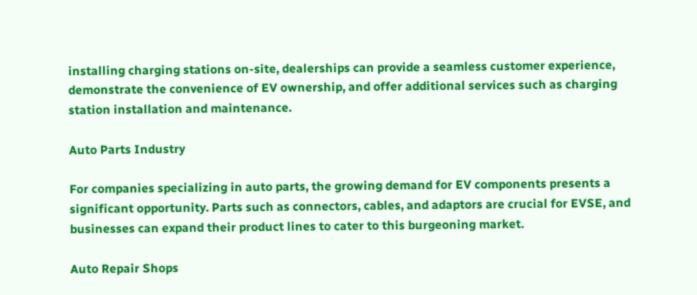installing charging stations on-site, dealerships can provide a seamless customer experience, demonstrate the convenience of EV ownership, and offer additional services such as charging station installation and maintenance.

Auto Parts Industry

For companies specializing in auto parts, the growing demand for EV components presents a significant opportunity. Parts such as connectors, cables, and adaptors are crucial for EVSE, and businesses can expand their product lines to cater to this burgeoning market.

Auto Repair Shops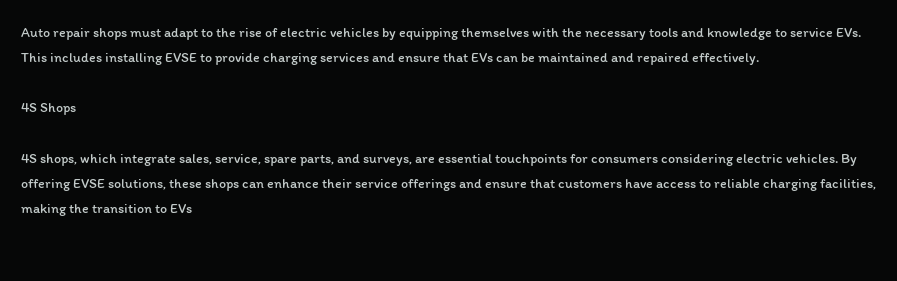Auto repair shops must adapt to the rise of electric vehicles by equipping themselves with the necessary tools and knowledge to service EVs. This includes installing EVSE to provide charging services and ensure that EVs can be maintained and repaired effectively.

4S Shops

4S shops, which integrate sales, service, spare parts, and surveys, are essential touchpoints for consumers considering electric vehicles. By offering EVSE solutions, these shops can enhance their service offerings and ensure that customers have access to reliable charging facilities, making the transition to EVs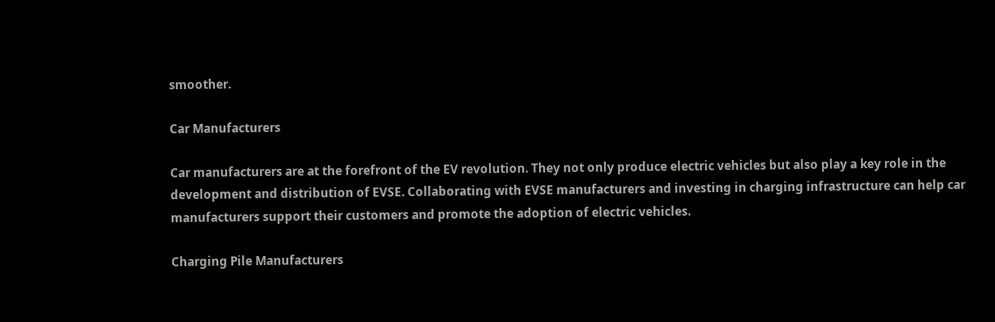smoother.

Car Manufacturers

Car manufacturers are at the forefront of the EV revolution. They not only produce electric vehicles but also play a key role in the development and distribution of EVSE. Collaborating with EVSE manufacturers and investing in charging infrastructure can help car manufacturers support their customers and promote the adoption of electric vehicles.

Charging Pile Manufacturers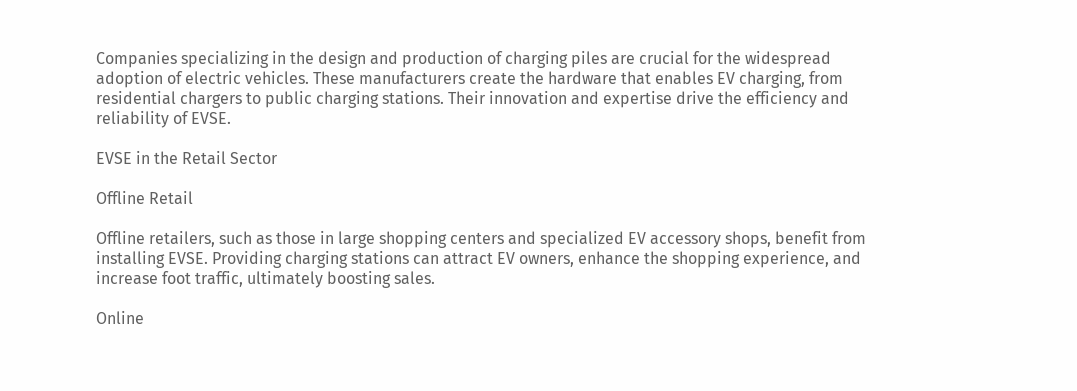Companies specializing in the design and production of charging piles are crucial for the widespread adoption of electric vehicles. These manufacturers create the hardware that enables EV charging, from residential chargers to public charging stations. Their innovation and expertise drive the efficiency and reliability of EVSE.

EVSE in the Retail Sector

Offline Retail

Offline retailers, such as those in large shopping centers and specialized EV accessory shops, benefit from installing EVSE. Providing charging stations can attract EV owners, enhance the shopping experience, and increase foot traffic, ultimately boosting sales.

Online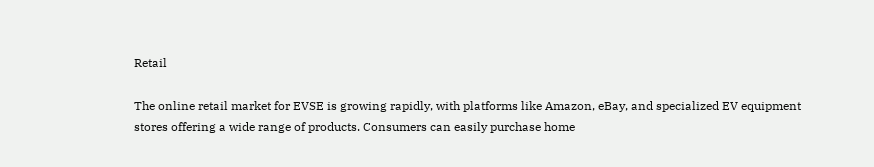Retail

The online retail market for EVSE is growing rapidly, with platforms like Amazon, eBay, and specialized EV equipment stores offering a wide range of products. Consumers can easily purchase home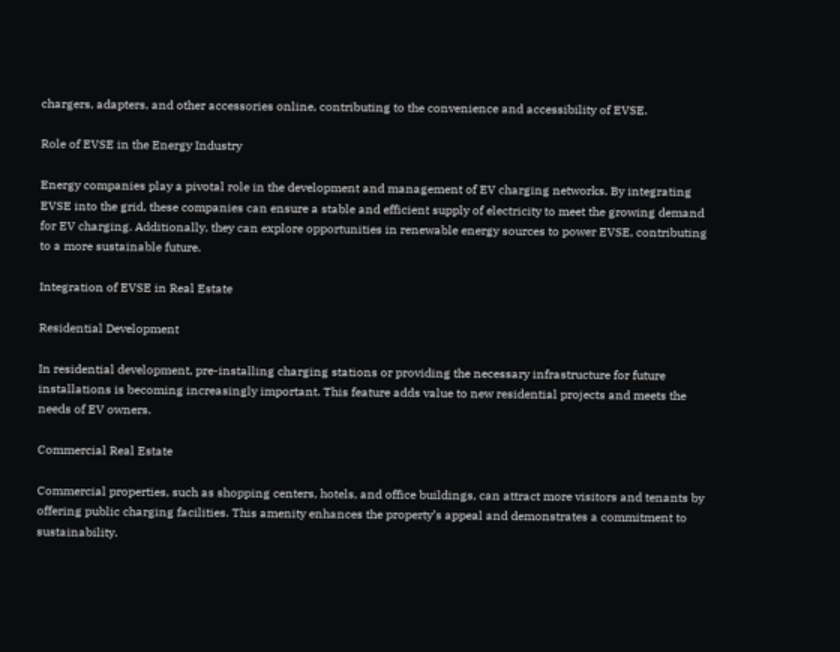chargers, adapters, and other accessories online, contributing to the convenience and accessibility of EVSE.

Role of EVSE in the Energy Industry

Energy companies play a pivotal role in the development and management of EV charging networks. By integrating EVSE into the grid, these companies can ensure a stable and efficient supply of electricity to meet the growing demand for EV charging. Additionally, they can explore opportunities in renewable energy sources to power EVSE, contributing to a more sustainable future.

Integration of EVSE in Real Estate

Residential Development

In residential development, pre-installing charging stations or providing the necessary infrastructure for future installations is becoming increasingly important. This feature adds value to new residential projects and meets the needs of EV owners.

Commercial Real Estate

Commercial properties, such as shopping centers, hotels, and office buildings, can attract more visitors and tenants by offering public charging facilities. This amenity enhances the property’s appeal and demonstrates a commitment to sustainability.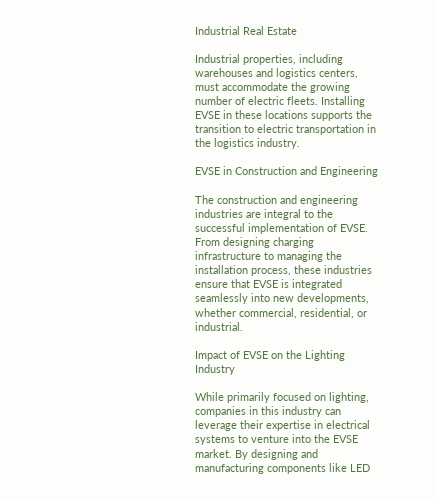Industrial Real Estate

Industrial properties, including warehouses and logistics centers, must accommodate the growing number of electric fleets. Installing EVSE in these locations supports the transition to electric transportation in the logistics industry.

EVSE in Construction and Engineering

The construction and engineering industries are integral to the successful implementation of EVSE. From designing charging infrastructure to managing the installation process, these industries ensure that EVSE is integrated seamlessly into new developments, whether commercial, residential, or industrial.

Impact of EVSE on the Lighting Industry

While primarily focused on lighting, companies in this industry can leverage their expertise in electrical systems to venture into the EVSE market. By designing and manufacturing components like LED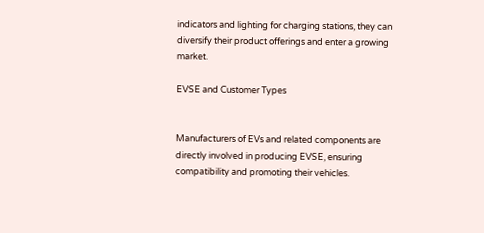indicators and lighting for charging stations, they can diversify their product offerings and enter a growing market.

EVSE and Customer Types


Manufacturers of EVs and related components are directly involved in producing EVSE, ensuring compatibility and promoting their vehicles.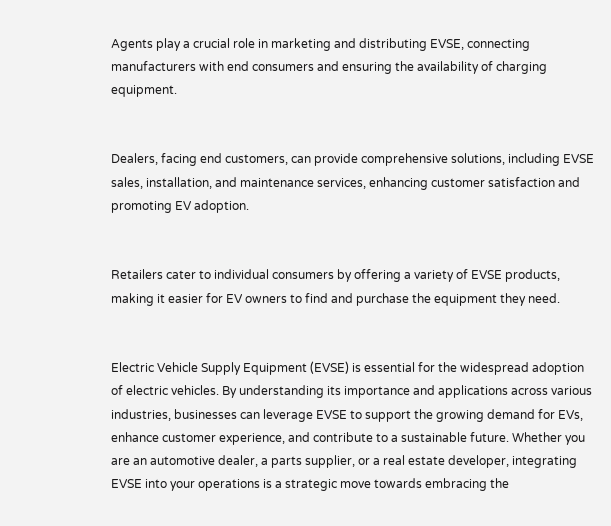Agents play a crucial role in marketing and distributing EVSE, connecting manufacturers with end consumers and ensuring the availability of charging equipment.


Dealers, facing end customers, can provide comprehensive solutions, including EVSE sales, installation, and maintenance services, enhancing customer satisfaction and promoting EV adoption.


Retailers cater to individual consumers by offering a variety of EVSE products, making it easier for EV owners to find and purchase the equipment they need.


Electric Vehicle Supply Equipment (EVSE) is essential for the widespread adoption of electric vehicles. By understanding its importance and applications across various industries, businesses can leverage EVSE to support the growing demand for EVs, enhance customer experience, and contribute to a sustainable future. Whether you are an automotive dealer, a parts supplier, or a real estate developer, integrating EVSE into your operations is a strategic move towards embracing the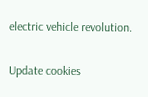electric vehicle revolution.

Update cookies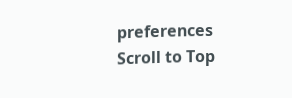preferences
Scroll to Top